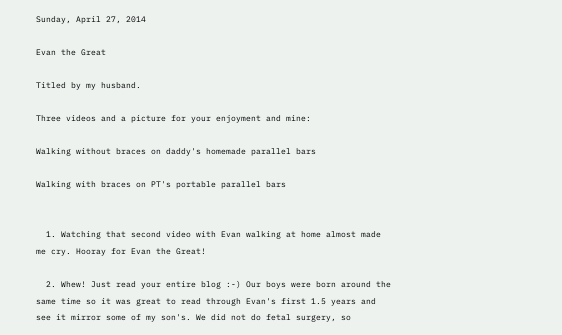Sunday, April 27, 2014

Evan the Great

Titled by my husband.

Three videos and a picture for your enjoyment and mine:

Walking without braces on daddy's homemade parallel bars

Walking with braces on PT's portable parallel bars


  1. Watching that second video with Evan walking at home almost made me cry. Hooray for Evan the Great!

  2. Whew! Just read your entire blog :-) Our boys were born around the same time so it was great to read through Evan's first 1.5 years and see it mirror some of my son's. We did not do fetal surgery, so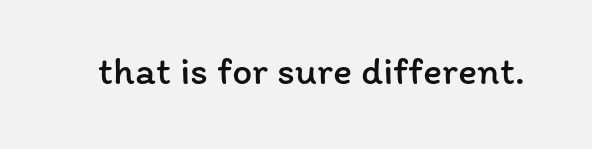that is for sure different.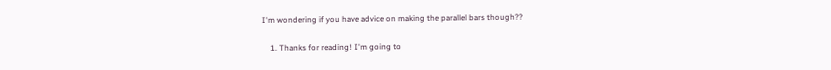I'm wondering if you have advice on making the parallel bars though??

    1. Thanks for reading! I'm going to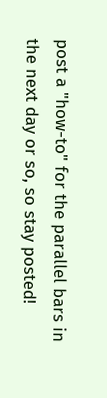post a "how-to" for the parallel bars in the next day or so, so stay posted!